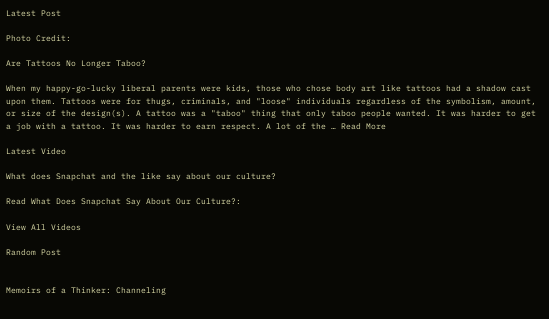Latest Post

Photo Credit:

Are Tattoos No Longer Taboo?

When my happy-go-lucky liberal parents were kids, those who chose body art like tattoos had a shadow cast upon them. Tattoos were for thugs, criminals, and "loose" individuals regardless of the symbolism, amount, or size of the design(s). A tattoo was a "taboo" thing that only taboo people wanted. It was harder to get a job with a tattoo. It was harder to earn respect. A lot of the … Read More

Latest Video

What does Snapchat and the like say about our culture?

Read What Does Snapchat Say About Our Culture?:

View All Videos

Random Post


Memoirs of a Thinker: Channeling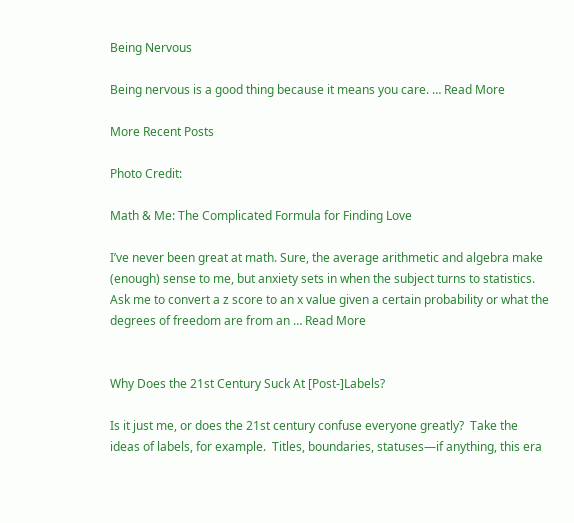Being Nervous

Being nervous is a good thing because it means you care. … Read More

More Recent Posts

Photo Credit:

Math & Me: The Complicated Formula for Finding Love

I’ve never been great at math. Sure, the average arithmetic and algebra make (enough) sense to me, but anxiety sets in when the subject turns to statistics. Ask me to convert a z score to an x value given a certain probability or what the degrees of freedom are from an … Read More


Why Does the 21st Century Suck At [Post-]Labels?

Is it just me, or does the 21st century confuse everyone greatly?  Take the ideas of labels, for example.  Titles, boundaries, statuses—if anything, this era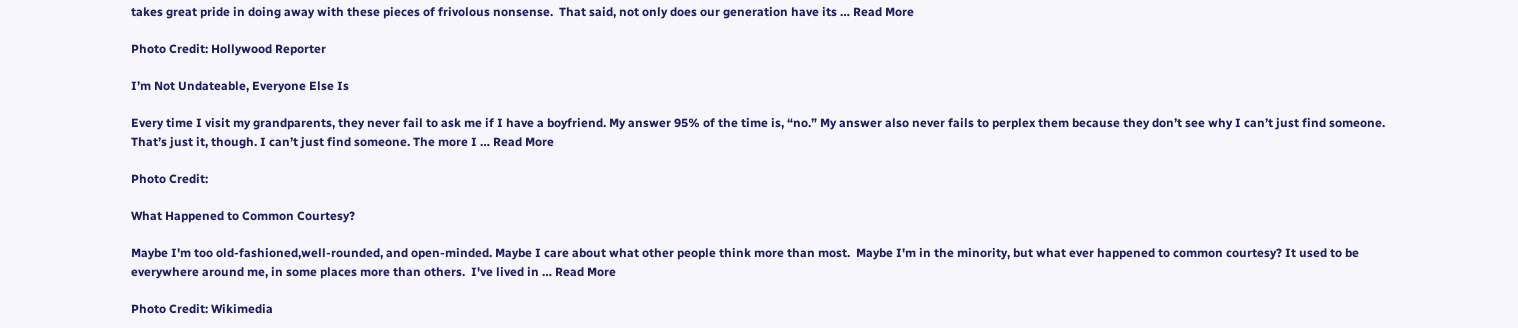takes great pride in doing away with these pieces of frivolous nonsense.  That said, not only does our generation have its … Read More

Photo Credit: Hollywood Reporter

I’m Not Undateable, Everyone Else Is

Every time I visit my grandparents, they never fail to ask me if I have a boyfriend. My answer 95% of the time is, “no.” My answer also never fails to perplex them because they don’t see why I can’t just find someone. That’s just it, though. I can’t just find someone. The more I … Read More

Photo Credit:

What Happened to Common Courtesy?

Maybe I'm too old-fashioned,well-rounded, and open-minded. Maybe I care about what other people think more than most.  Maybe I'm in the minority, but what ever happened to common courtesy? It used to be everywhere around me, in some places more than others.  I've lived in … Read More

Photo Credit: Wikimedia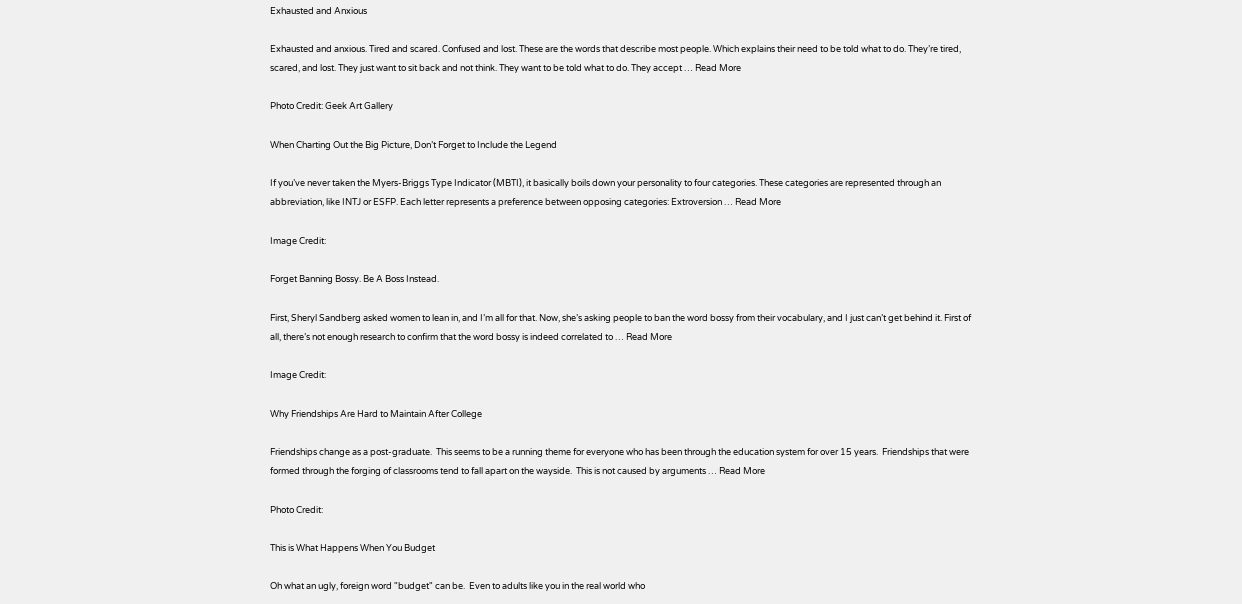Exhausted and Anxious

Exhausted and anxious. Tired and scared. Confused and lost. These are the words that describe most people. Which explains their need to be told what to do. They’re tired, scared, and lost. They just want to sit back and not think. They want to be told what to do. They accept … Read More

Photo Credit: Geek Art Gallery

When Charting Out the Big Picture, Don’t Forget to Include the Legend

If you’ve never taken the Myers-Briggs Type Indicator (MBTI), it basically boils down your personality to four categories. These categories are represented through an abbreviation, like INTJ or ESFP. Each letter represents a preference between opposing categories: Extroversion … Read More

Image Credit:

Forget Banning Bossy. Be A Boss Instead.

First, Sheryl Sandberg asked women to lean in, and I’m all for that. Now, she’s asking people to ban the word bossy from their vocabulary, and I just can’t get behind it. First of all, there’s not enough research to confirm that the word bossy is indeed correlated to … Read More

Image Credit:

Why Friendships Are Hard to Maintain After College

Friendships change as a post-graduate.  This seems to be a running theme for everyone who has been through the education system for over 15 years.  Friendships that were formed through the forging of classrooms tend to fall apart on the wayside.  This is not caused by arguments … Read More

Photo Credit:

This is What Happens When You Budget

Oh what an ugly, foreign word "budget" can be.  Even to adults like you in the real world who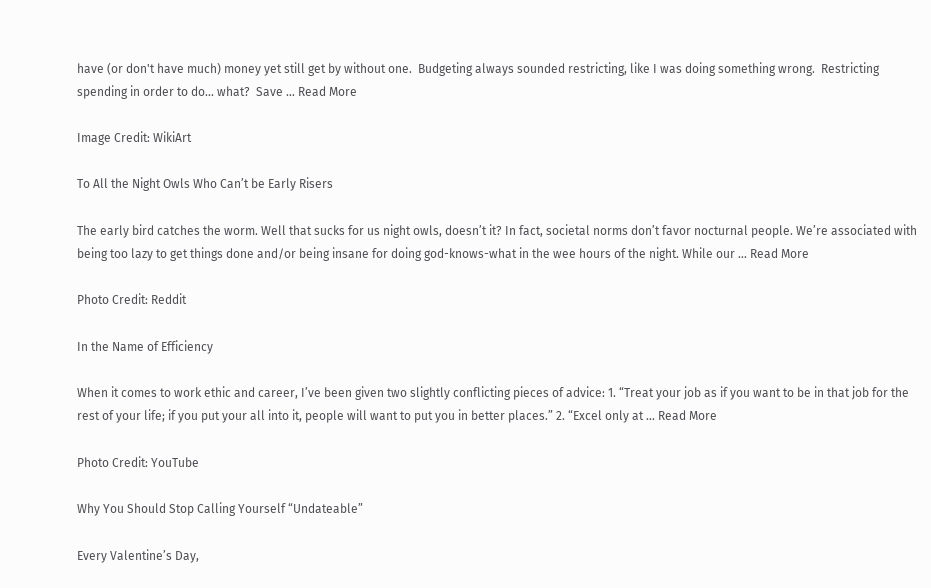have (or don't have much) money yet still get by without one.  Budgeting always sounded restricting, like I was doing something wrong.  Restricting spending in order to do... what?  Save … Read More

Image Credit: WikiArt

To All the Night Owls Who Can’t be Early Risers

The early bird catches the worm. Well that sucks for us night owls, doesn’t it? In fact, societal norms don’t favor nocturnal people. We’re associated with being too lazy to get things done and/or being insane for doing god-knows-what in the wee hours of the night. While our … Read More

Photo Credit: Reddit

In the Name of Efficiency

When it comes to work ethic and career, I’ve been given two slightly conflicting pieces of advice: 1. “Treat your job as if you want to be in that job for the rest of your life; if you put your all into it, people will want to put you in better places.” 2. “Excel only at … Read More

Photo Credit: YouTube

Why You Should Stop Calling Yourself “Undateable”

Every Valentine’s Day,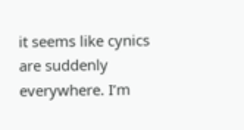it seems like cynics are suddenly everywhere. I’m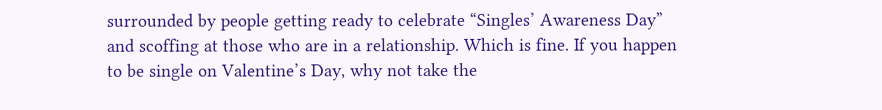surrounded by people getting ready to celebrate “Singles’ Awareness Day” and scoffing at those who are in a relationship. Which is fine. If you happen to be single on Valentine’s Day, why not take the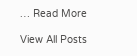… Read More

View All Posts